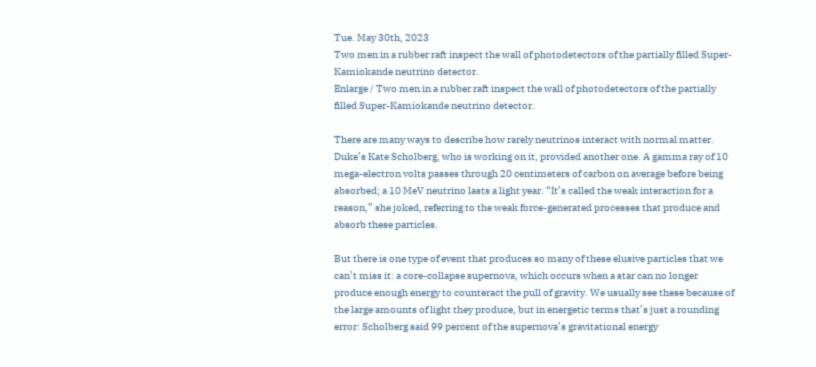Tue. May 30th, 2023
Two men in a rubber raft inspect the wall of photodetectors of the partially filled Super-Kamiokande neutrino detector.
Enlarge / Two men in a rubber raft inspect the wall of photodetectors of the partially filled Super-Kamiokande neutrino detector.

There are many ways to describe how rarely neutrinos interact with normal matter. Duke’s Kate Scholberg, who is working on it, provided another one. A gamma ray of 10 mega-electron volts passes through 20 centimeters of carbon on average before being absorbed; a 10 MeV neutrino lasts a light year. “It’s called the weak interaction for a reason,” she joked, referring to the weak force-generated processes that produce and absorb these particles.

But there is one type of event that produces so many of these elusive particles that we can’t miss it: a core-collapse supernova, which occurs when a star can no longer produce enough energy to counteract the pull of gravity. We usually see these because of the large amounts of light they produce, but in energetic terms that’s just a rounding error: Scholberg said 99 percent of the supernova’s gravitational energy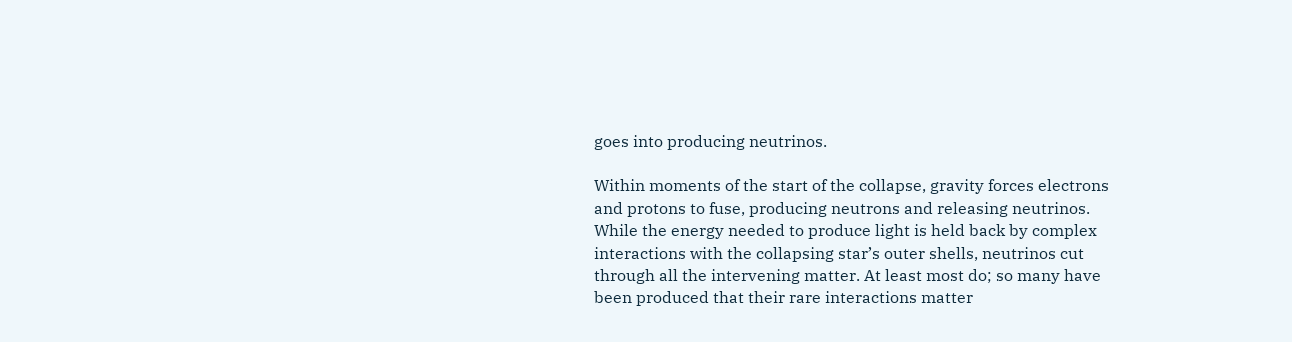goes into producing neutrinos.

Within moments of the start of the collapse, gravity forces electrons and protons to fuse, producing neutrons and releasing neutrinos. While the energy needed to produce light is held back by complex interactions with the collapsing star’s outer shells, neutrinos cut through all the intervening matter. At least most do; so many have been produced that their rare interactions matter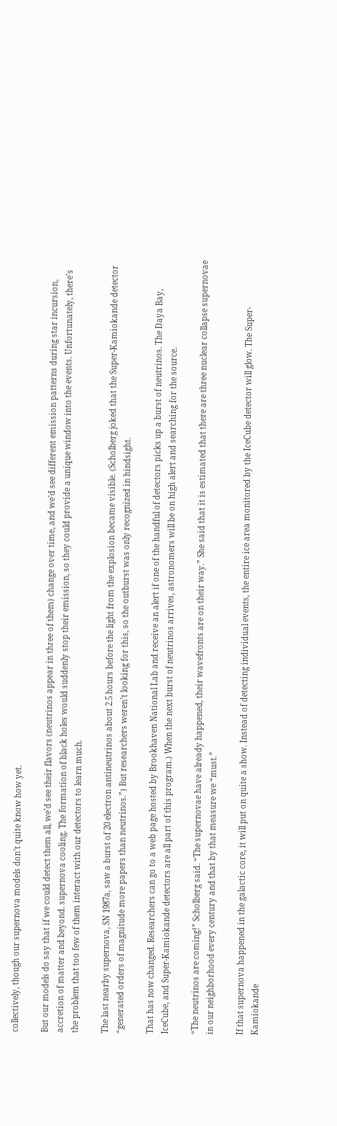collectively, though our supernova models don’t quite know how yet.

But our models do say that if we could detect them all, we’d see their flavors (neutrinos appear in three of them) change over time, and we’d see different emission patterns during star incursion, accretion of matter and beyond. supernova cooling. The formation of black holes would suddenly stop their emission, so they could provide a unique window into the events. Unfortunately, there’s the problem that too few of them interact with our detectors to learn much.

The last nearby supernova, SN 1987a, saw a burst of 20 electron antineutrinos about 2.5 hours before the light from the explosion became visible. (Scholberg joked that the Super-Kamiokande detector “generated orders of magnitude more papers than neutrinos.”) But researchers weren’t looking for this, so the outburst was only recognized in hindsight.

That has now changed. Researchers can go to a web page hosted by Brookhaven National Lab and receive an alert if one of the handful of detectors picks up a burst of neutrinos. The Daya Bay, IceCube, and Super-Kamiokande detectors are all part of this program.) When the next burst of neutrinos arrives, astronomers will be on high alert and searching for the source.

“The neutrinos are coming!” Scholberg said. “The supernovae have already happened, their wavefronts are on their way.” She said that it is estimated that there are three nuclear collapse supernovae in our neighborhood every century and that by that measure we “must.”

If that supernova happened in the galactic core, it will put on quite a show. Instead of detecting individual events, the entire ice area monitored by the IceCube detector will glow. The Super-Kamiokande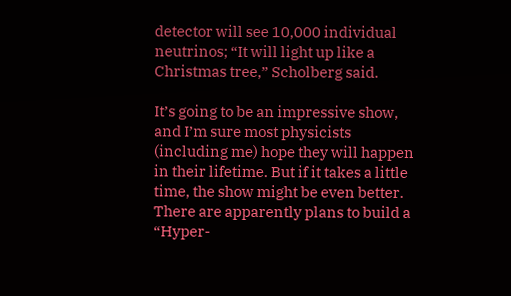detector will see 10,000 individual neutrinos; “It will light up like a Christmas tree,” Scholberg said.

It’s going to be an impressive show, and I’m sure most physicists (including me) hope they will happen in their lifetime. But if it takes a little time, the show might be even better. There are apparently plans to build a “Hyper-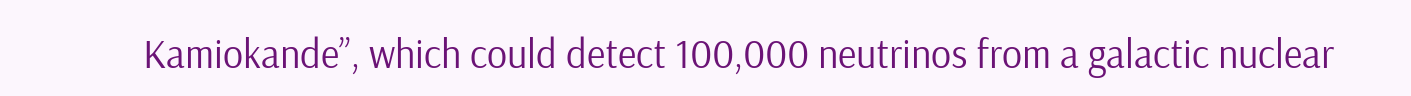Kamiokande”, which could detect 100,000 neutrinos from a galactic nuclear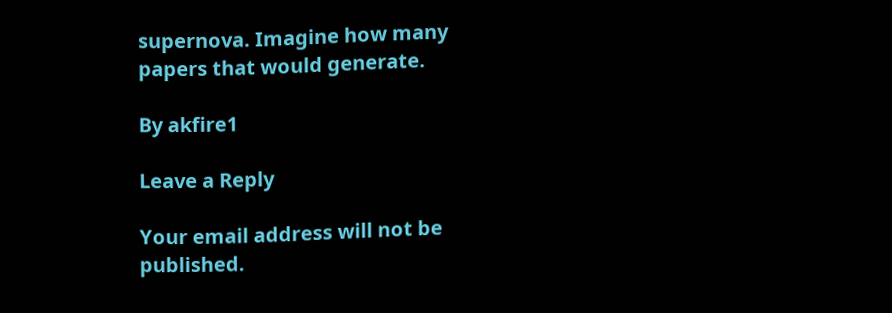supernova. Imagine how many papers that would generate.

By akfire1

Leave a Reply

Your email address will not be published.